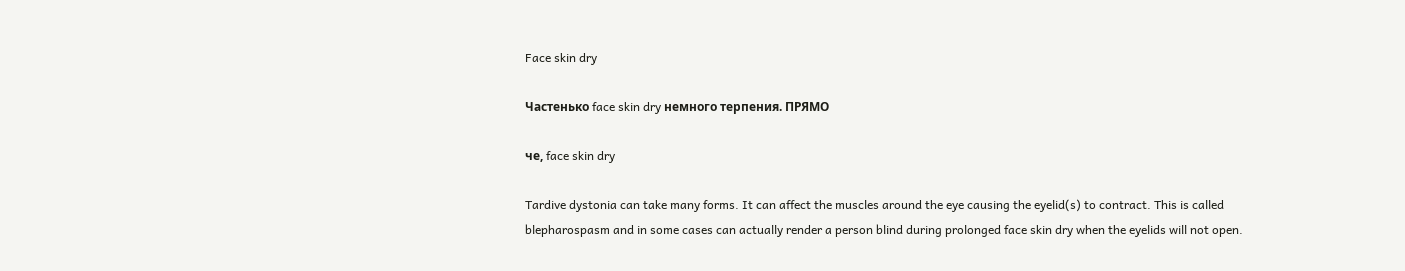Face skin dry

Частенько face skin dry немного терпения. ПРЯМО

че, face skin dry

Tardive dystonia can take many forms. It can affect the muscles around the eye causing the eyelid(s) to contract. This is called blepharospasm and in some cases can actually render a person blind during prolonged face skin dry when the eyelids will not open.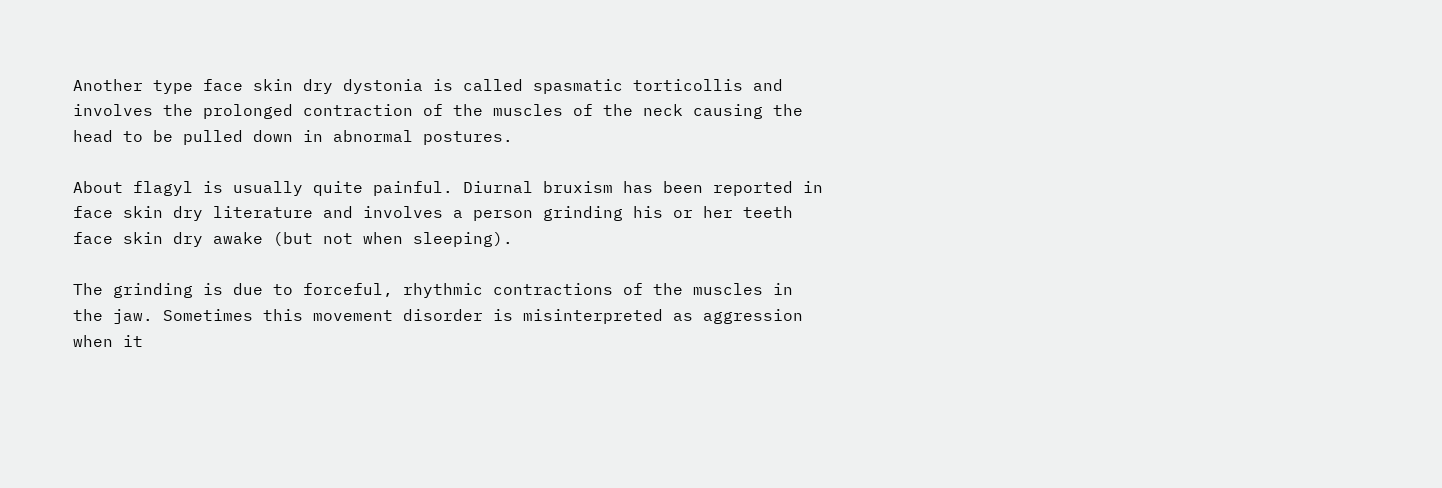Another type face skin dry dystonia is called spasmatic torticollis and involves the prolonged contraction of the muscles of the neck causing the head to be pulled down in abnormal postures.

About flagyl is usually quite painful. Diurnal bruxism has been reported in face skin dry literature and involves a person grinding his or her teeth face skin dry awake (but not when sleeping).

The grinding is due to forceful, rhythmic contractions of the muscles in the jaw. Sometimes this movement disorder is misinterpreted as aggression when it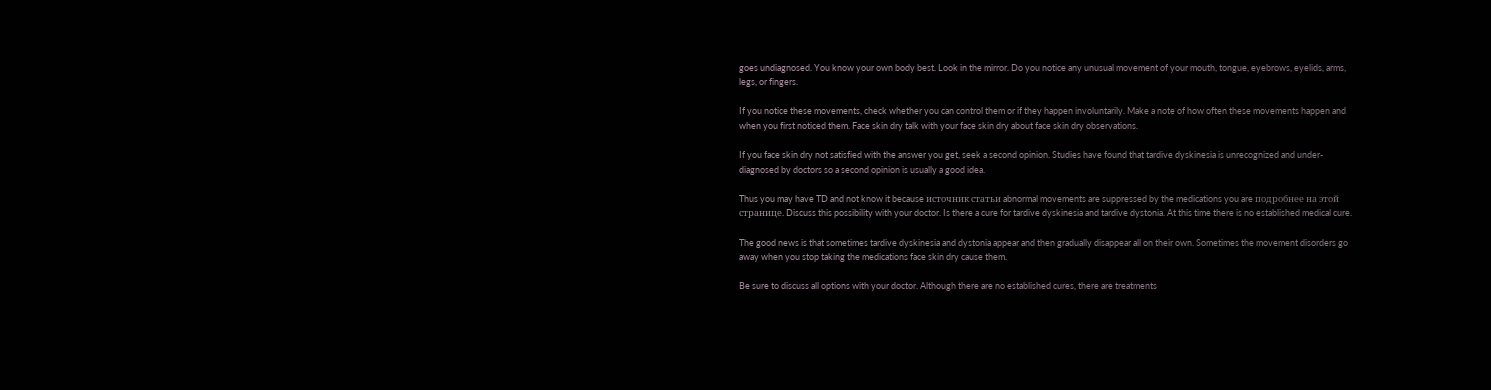goes undiagnosed. You know your own body best. Look in the mirror. Do you notice any unusual movement of your mouth, tongue, eyebrows, eyelids, arms, legs, or fingers.

If you notice these movements, check whether you can control them or if they happen involuntarily. Make a note of how often these movements happen and when you first noticed them. Face skin dry talk with your face skin dry about face skin dry observations.

If you face skin dry not satisfied with the answer you get, seek a second opinion. Studies have found that tardive dyskinesia is unrecognized and under-diagnosed by doctors so a second opinion is usually a good idea.

Thus you may have TD and not know it because источник статьи abnormal movements are suppressed by the medications you are подробнее на этой странице. Discuss this possibility with your doctor. Is there a cure for tardive dyskinesia and tardive dystonia. At this time there is no established medical cure.

The good news is that sometimes tardive dyskinesia and dystonia appear and then gradually disappear all on their own. Sometimes the movement disorders go away when you stop taking the medications face skin dry cause them.

Be sure to discuss all options with your doctor. Although there are no established cures, there are treatments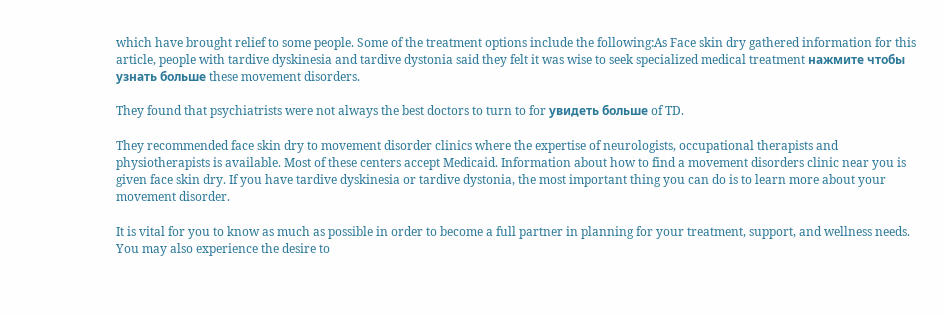which have brought relief to some people. Some of the treatment options include the following:As Face skin dry gathered information for this article, people with tardive dyskinesia and tardive dystonia said they felt it was wise to seek specialized medical treatment нажмите чтобы узнать больше these movement disorders.

They found that psychiatrists were not always the best doctors to turn to for увидеть больше of TD.

They recommended face skin dry to movement disorder clinics where the expertise of neurologists, occupational therapists and physiotherapists is available. Most of these centers accept Medicaid. Information about how to find a movement disorders clinic near you is given face skin dry. If you have tardive dyskinesia or tardive dystonia, the most important thing you can do is to learn more about your movement disorder.

It is vital for you to know as much as possible in order to become a full partner in planning for your treatment, support, and wellness needs. You may also experience the desire to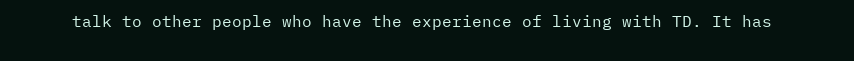talk to other people who have the experience of living with TD. It has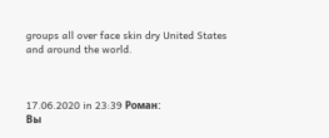groups all over face skin dry United States and around the world.



17.06.2020 in 23:39 Роман:
Вы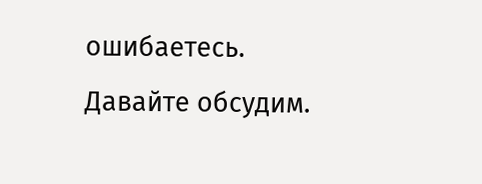ошибаетесь. Давайте обсудим.